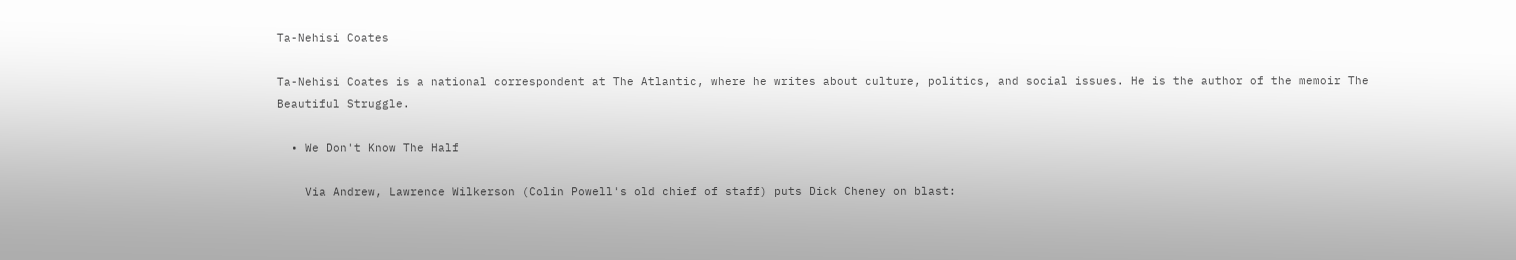Ta-Nehisi Coates

Ta-Nehisi Coates is a national correspondent at The Atlantic, where he writes about culture, politics, and social issues. He is the author of the memoir The Beautiful Struggle.

  • We Don't Know The Half

    Via Andrew, Lawrence Wilkerson (Colin Powell's old chief of staff) puts Dick Cheney on blast: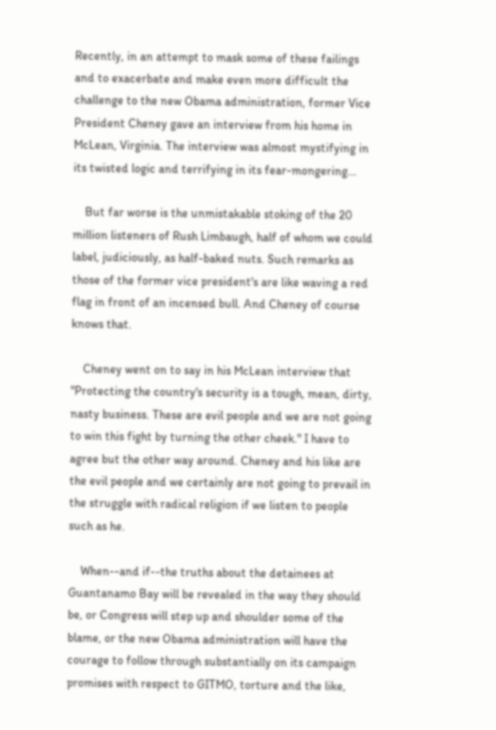Recently, in an attempt to mask some of these failings and to exacerbate and make even more difficult the challenge to the new Obama administration, former Vice President Cheney gave an interview from his home in McLean, Virginia. The interview was almost mystifying in its twisted logic and terrifying in its fear-mongering...

    But far worse is the unmistakable stoking of the 20 million listeners of Rush Limbaugh, half of whom we could label, judiciously, as half-baked nuts. Such remarks as those of the former vice president's are like waving a red flag in front of an incensed bull. And Cheney of course knows that.

    Cheney went on to say in his McLean interview that "Protecting the country's security is a tough, mean, dirty, nasty business. These are evil people and we are not going to win this fight by turning the other cheek." I have to agree but the other way around. Cheney and his like are the evil people and we certainly are not going to prevail in the struggle with radical religion if we listen to people such as he.

    When--and if--the truths about the detainees at Guantanamo Bay will be revealed in the way they should be, or Congress will step up and shoulder some of the blame, or the new Obama administration will have the courage to follow through substantially on its campaign promises with respect to GITMO, torture and the like,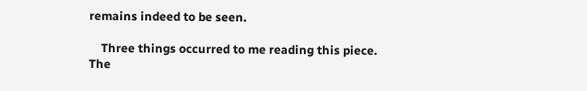remains indeed to be seen.

    Three things occurred to me reading this piece. The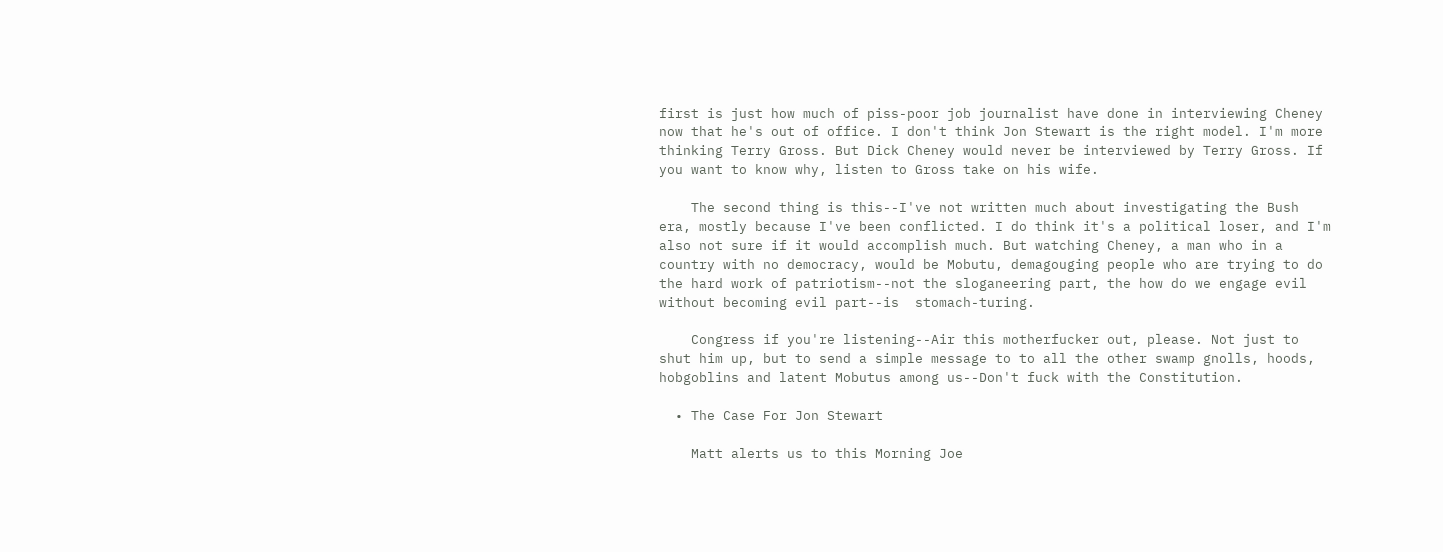first is just how much of piss-poor job journalist have done in interviewing Cheney now that he's out of office. I don't think Jon Stewart is the right model. I'm more thinking Terry Gross. But Dick Cheney would never be interviewed by Terry Gross. If you want to know why, listen to Gross take on his wife.

    The second thing is this--I've not written much about investigating the Bush era, mostly because I've been conflicted. I do think it's a political loser, and I'm also not sure if it would accomplish much. But watching Cheney, a man who in a country with no democracy, would be Mobutu, demagouging people who are trying to do the hard work of patriotism--not the sloganeering part, the how do we engage evil without becoming evil part--is  stomach-turing.

    Congress if you're listening--Air this motherfucker out, please. Not just to shut him up, but to send a simple message to to all the other swamp gnolls, hoods, hobgoblins and latent Mobutus among us--Don't fuck with the Constitution.

  • The Case For Jon Stewart

    Matt alerts us to this Morning Joe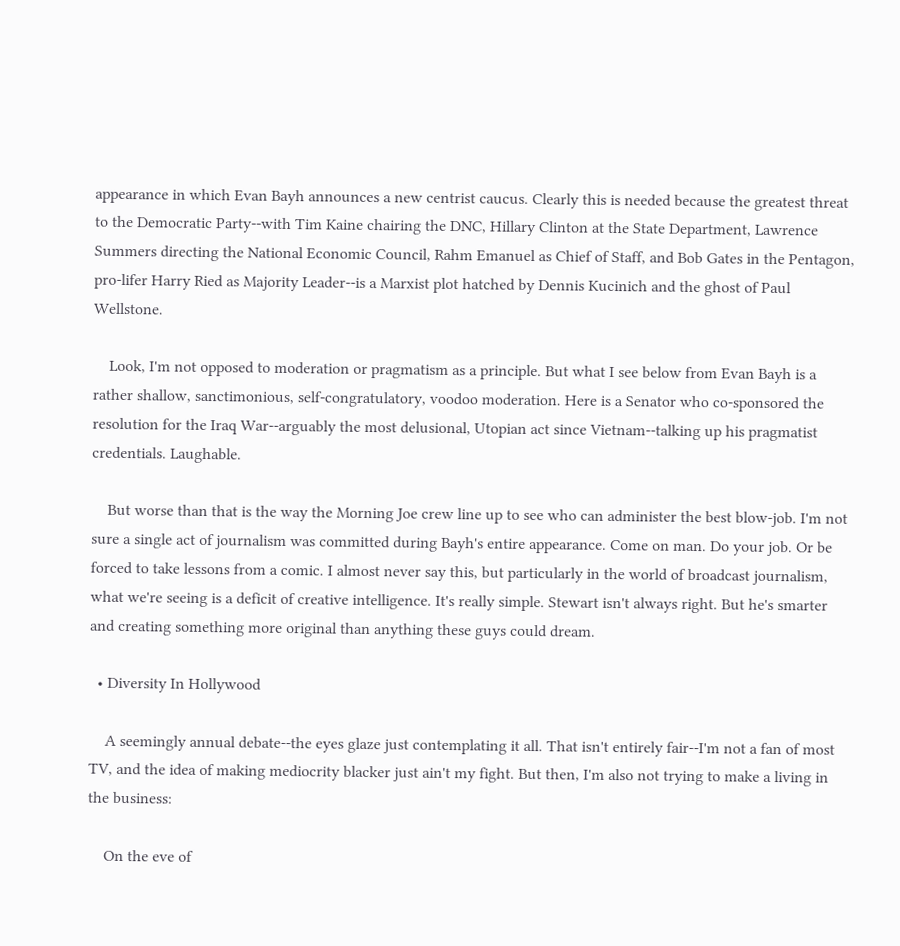appearance in which Evan Bayh announces a new centrist caucus. Clearly this is needed because the greatest threat to the Democratic Party--with Tim Kaine chairing the DNC, Hillary Clinton at the State Department, Lawrence Summers directing the National Economic Council, Rahm Emanuel as Chief of Staff, and Bob Gates in the Pentagon, pro-lifer Harry Ried as Majority Leader--is a Marxist plot hatched by Dennis Kucinich and the ghost of Paul Wellstone.

    Look, I'm not opposed to moderation or pragmatism as a principle. But what I see below from Evan Bayh is a rather shallow, sanctimonious, self-congratulatory, voodoo moderation. Here is a Senator who co-sponsored the resolution for the Iraq War--arguably the most delusional, Utopian act since Vietnam--talking up his pragmatist credentials. Laughable.

    But worse than that is the way the Morning Joe crew line up to see who can administer the best blow-job. I'm not sure a single act of journalism was committed during Bayh's entire appearance. Come on man. Do your job. Or be forced to take lessons from a comic. I almost never say this, but particularly in the world of broadcast journalism, what we're seeing is a deficit of creative intelligence. It's really simple. Stewart isn't always right. But he's smarter and creating something more original than anything these guys could dream.

  • Diversity In Hollywood

    A seemingly annual debate--the eyes glaze just contemplating it all. That isn't entirely fair--I'm not a fan of most TV, and the idea of making mediocrity blacker just ain't my fight. But then, I'm also not trying to make a living in the business:

    On the eve of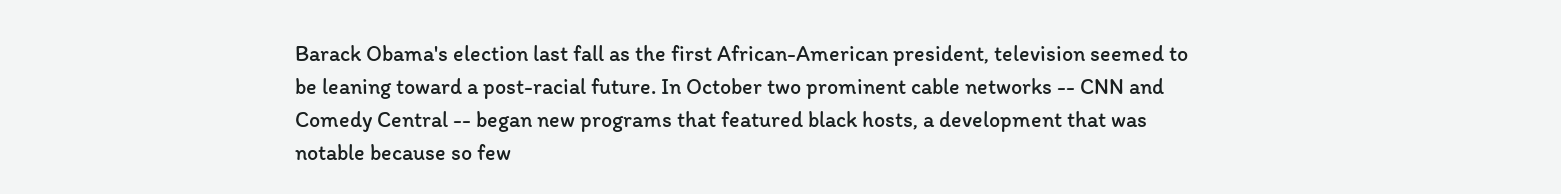Barack Obama's election last fall as the first African-American president, television seemed to be leaning toward a post-racial future. In October two prominent cable networks -- CNN and Comedy Central -- began new programs that featured black hosts, a development that was notable because so few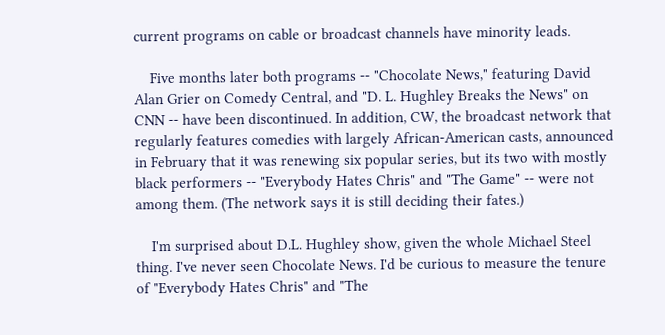current programs on cable or broadcast channels have minority leads.

    Five months later both programs -- "Chocolate News," featuring David Alan Grier on Comedy Central, and "D. L. Hughley Breaks the News" on CNN -- have been discontinued. In addition, CW, the broadcast network that regularly features comedies with largely African-American casts, announced in February that it was renewing six popular series, but its two with mostly black performers -- "Everybody Hates Chris" and "The Game" -- were not among them. (The network says it is still deciding their fates.)

    I'm surprised about D.L. Hughley show, given the whole Michael Steel thing. I've never seen Chocolate News. I'd be curious to measure the tenure of "Everybody Hates Chris" and "The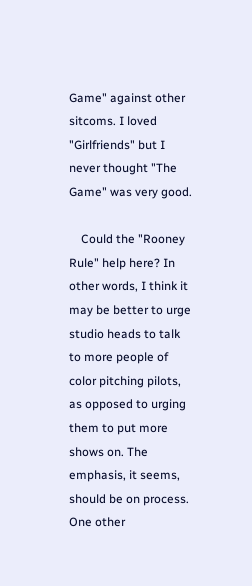Game" against other sitcoms. I loved "Girlfriends" but I never thought "The Game" was very good.

    Could the "Rooney Rule" help here? In other words, I think it may be better to urge studio heads to talk to more people of color pitching pilots, as opposed to urging them to put more shows on. The emphasis, it seems, should be on process. One other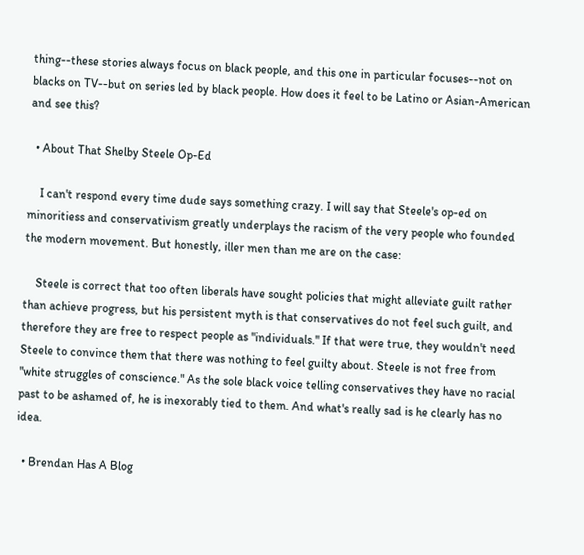thing--these stories always focus on black people, and this one in particular focuses--not on blacks on TV--but on series led by black people. How does it feel to be Latino or Asian-American and see this?

  • About That Shelby Steele Op-Ed

    I can't respond every time dude says something crazy. I will say that Steele's op-ed on minoritiess and conservativism greatly underplays the racism of the very people who founded the modern movement. But honestly, iller men than me are on the case:

    Steele is correct that too often liberals have sought policies that might alleviate guilt rather than achieve progress, but his persistent myth is that conservatives do not feel such guilt, and therefore they are free to respect people as "individuals." If that were true, they wouldn't need Steele to convince them that there was nothing to feel guilty about. Steele is not free from "white struggles of conscience." As the sole black voice telling conservatives they have no racial past to be ashamed of, he is inexorably tied to them. And what's really sad is he clearly has no idea.

  • Brendan Has A Blog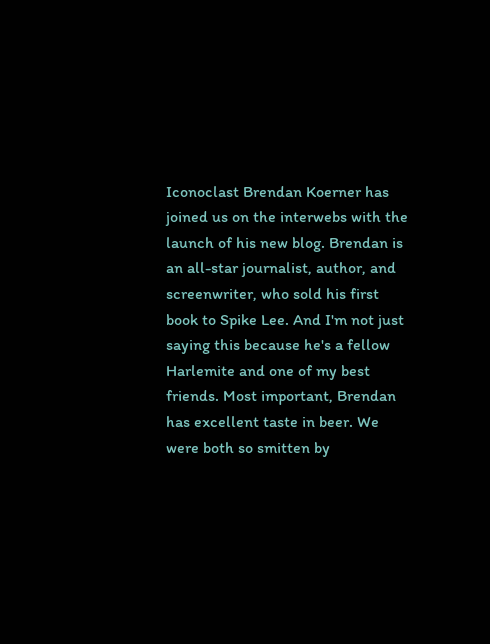Iconoclast Brendan Koerner has joined us on the interwebs with the launch of his new blog. Brendan is an all-star journalist, author, and screenwriter, who sold his first book to Spike Lee. And I'm not just saying this because he's a fellow Harlemite and one of my best friends. Most important, Brendan has excellent taste in beer. We were both so smitten by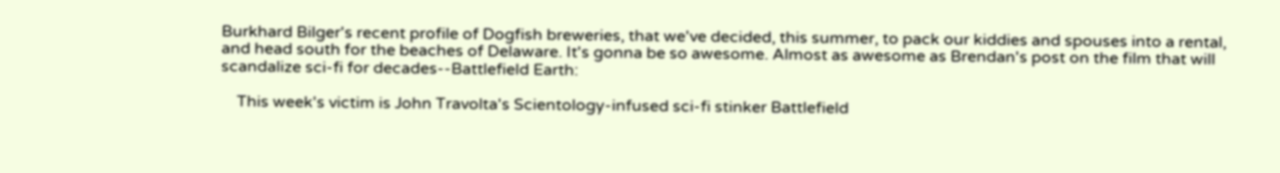Burkhard Bilger's recent profile of Dogfish breweries, that we've decided, this summer, to pack our kiddies and spouses into a rental, and head south for the beaches of Delaware. It's gonna be so awesome. Almost as awesome as Brendan's post on the film that will scandalize sci-fi for decades--Battlefield Earth:

    This week's victim is John Travolta's Scientology-infused sci-fi stinker Battlefield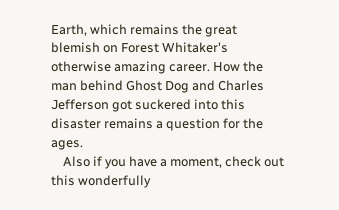Earth, which remains the great blemish on Forest Whitaker's otherwise amazing career. How the man behind Ghost Dog and Charles Jefferson got suckered into this disaster remains a question for the ages.
    Also if you have a moment, check out this wonderfully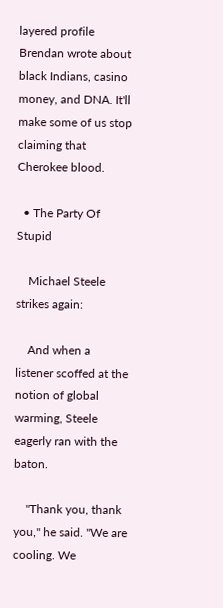layered profile Brendan wrote about black Indians, casino money, and DNA. It'll make some of us stop claiming that Cherokee blood.

  • The Party Of Stupid

    Michael Steele strikes again:

    And when a listener scoffed at the notion of global warming, Steele eagerly ran with the baton.

    "Thank you, thank you," he said. "We are cooling. We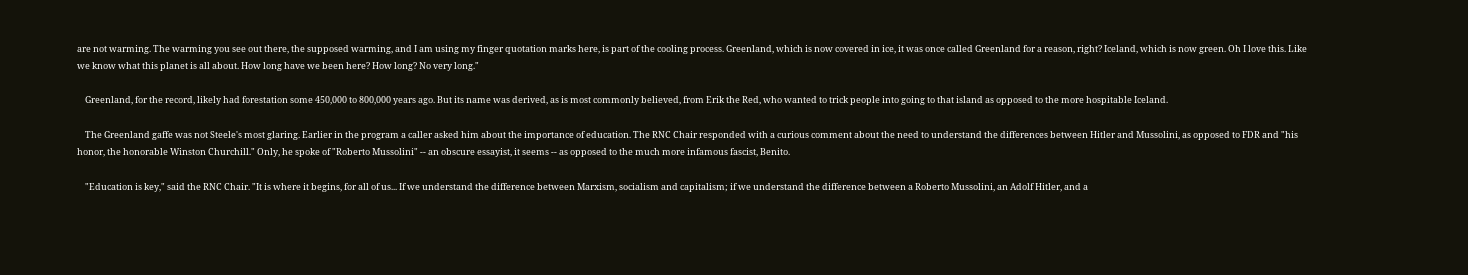are not warming. The warming you see out there, the supposed warming, and I am using my finger quotation marks here, is part of the cooling process. Greenland, which is now covered in ice, it was once called Greenland for a reason, right? Iceland, which is now green. Oh I love this. Like we know what this planet is all about. How long have we been here? How long? No very long."

    Greenland, for the record, likely had forestation some 450,000 to 800,000 years ago. But its name was derived, as is most commonly believed, from Erik the Red, who wanted to trick people into going to that island as opposed to the more hospitable Iceland.

    The Greenland gaffe was not Steele's most glaring. Earlier in the program a caller asked him about the importance of education. The RNC Chair responded with a curious comment about the need to understand the differences between Hitler and Mussolini, as opposed to FDR and "his honor, the honorable Winston Churchill." Only, he spoke of "Roberto Mussolini" -- an obscure essayist, it seems -- as opposed to the much more infamous fascist, Benito.

    "Education is key," said the RNC Chair. "It is where it begins, for all of us... If we understand the difference between Marxism, socialism and capitalism; if we understand the difference between a Roberto Mussolini, an Adolf Hitler, and a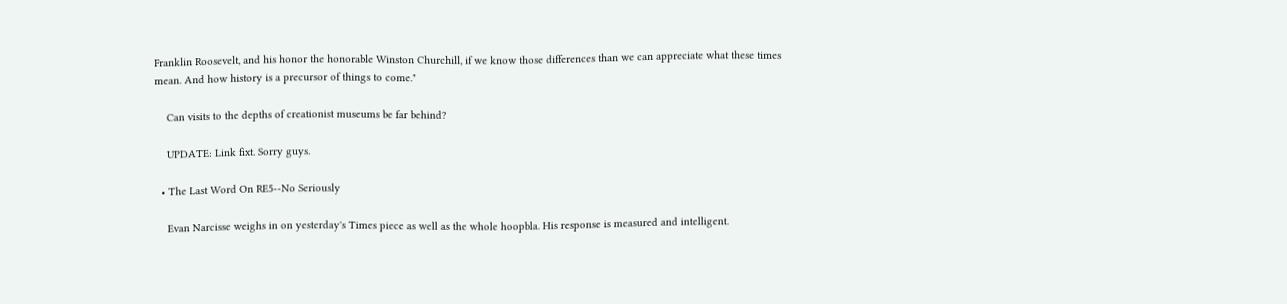Franklin Roosevelt, and his honor the honorable Winston Churchill, if we know those differences than we can appreciate what these times mean. And how history is a precursor of things to come."

    Can visits to the depths of creationist museums be far behind?

    UPDATE: Link fixt. Sorry guys.

  • The Last Word On RE5--No Seriously

    Evan Narcisse weighs in on yesterday's Times piece as well as the whole hoopbla. His response is measured and intelligent.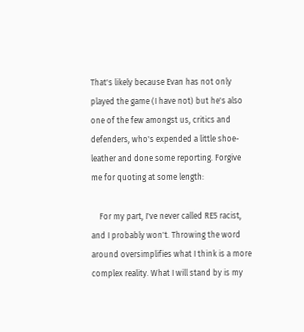That's likely because Evan has not only played the game (I have not) but he's also one of the few amongst us, critics and defenders, who's expended a little shoe-leather and done some reporting. Forgive me for quoting at some length:

    For my part, I've never called RE5 racist, and I probably won't. Throwing the word around oversimplifies what I think is a more complex reality. What I will stand by is my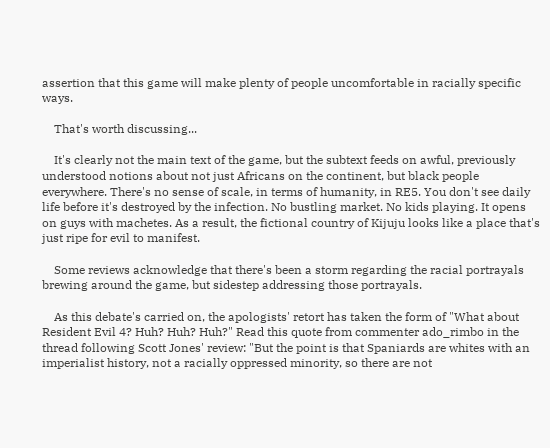assertion that this game will make plenty of people uncomfortable in racially specific ways.

    That's worth discussing...

    It's clearly not the main text of the game, but the subtext feeds on awful, previously understood notions about not just Africans on the continent, but black people everywhere. There's no sense of scale, in terms of humanity, in RE5. You don't see daily life before it's destroyed by the infection. No bustling market. No kids playing. It opens on guys with machetes. As a result, the fictional country of Kijuju looks like a place that's just ripe for evil to manifest.

    Some reviews acknowledge that there's been a storm regarding the racial portrayals brewing around the game, but sidestep addressing those portrayals.

    As this debate's carried on, the apologists' retort has taken the form of "What about Resident Evil 4? Huh? Huh? Huh?" Read this quote from commenter ado_rimbo in the thread following Scott Jones' review: "But the point is that Spaniards are whites with an imperialist history, not a racially oppressed minority, so there are not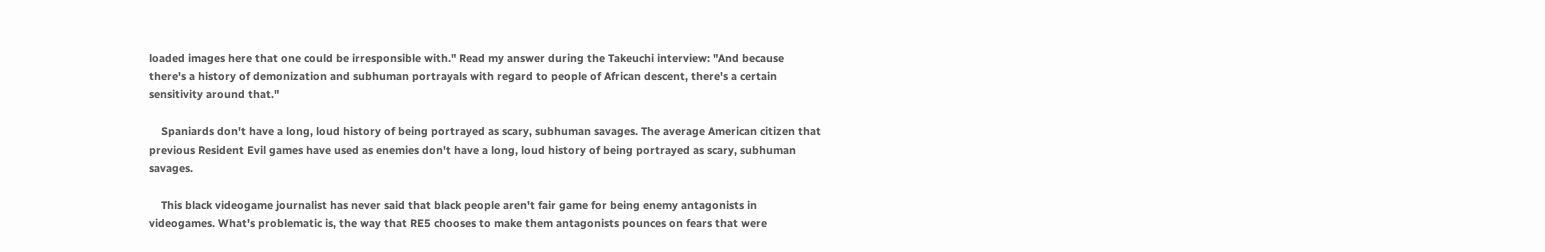loaded images here that one could be irresponsible with." Read my answer during the Takeuchi interview: "And because there's a history of demonization and subhuman portrayals with regard to people of African descent, there's a certain sensitivity around that."

    Spaniards don't have a long, loud history of being portrayed as scary, subhuman savages. The average American citizen that previous Resident Evil games have used as enemies don't have a long, loud history of being portrayed as scary, subhuman savages.

    This black videogame journalist has never said that black people aren't fair game for being enemy antagonists in videogames. What's problematic is, the way that RE5 chooses to make them antagonists pounces on fears that were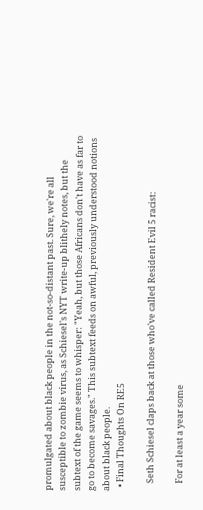promulgated about black people in the not-so-distant past. Sure, we're all susceptible to zombie virus, as Schiesel's NYT write-up blithely notes, but the subtext of the game seems to whisper: "Yeah, but those Africans don't have as far to go to become savages." This subtext feeds on awful, previously understood notions about black people.
  • Final Thoughts On RE5

    Seth Schiesel claps back at those who've called Resident Evil 5 racist:

    For at least a year some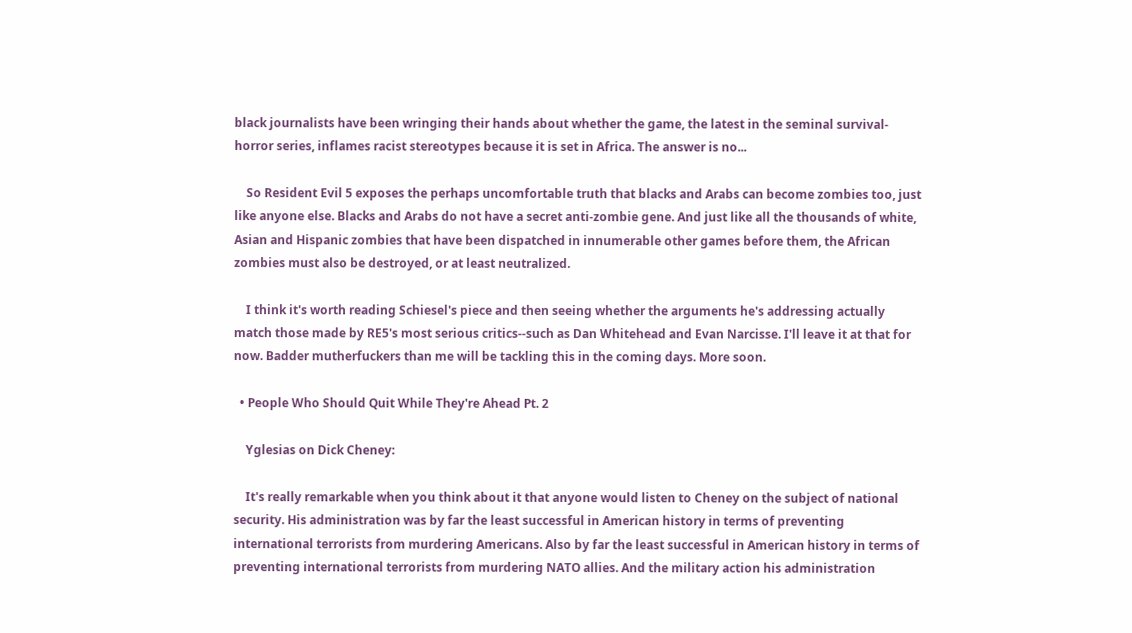black journalists have been wringing their hands about whether the game, the latest in the seminal survival-horror series, inflames racist stereotypes because it is set in Africa. The answer is no...

    So Resident Evil 5 exposes the perhaps uncomfortable truth that blacks and Arabs can become zombies too, just like anyone else. Blacks and Arabs do not have a secret anti-zombie gene. And just like all the thousands of white, Asian and Hispanic zombies that have been dispatched in innumerable other games before them, the African zombies must also be destroyed, or at least neutralized.

    I think it's worth reading Schiesel's piece and then seeing whether the arguments he's addressing actually match those made by RE5's most serious critics--such as Dan Whitehead and Evan Narcisse. I'll leave it at that for now. Badder mutherfuckers than me will be tackling this in the coming days. More soon.

  • People Who Should Quit While They're Ahead Pt. 2

    Yglesias on Dick Cheney:

    It's really remarkable when you think about it that anyone would listen to Cheney on the subject of national security. His administration was by far the least successful in American history in terms of preventing international terrorists from murdering Americans. Also by far the least successful in American history in terms of preventing international terrorists from murdering NATO allies. And the military action his administration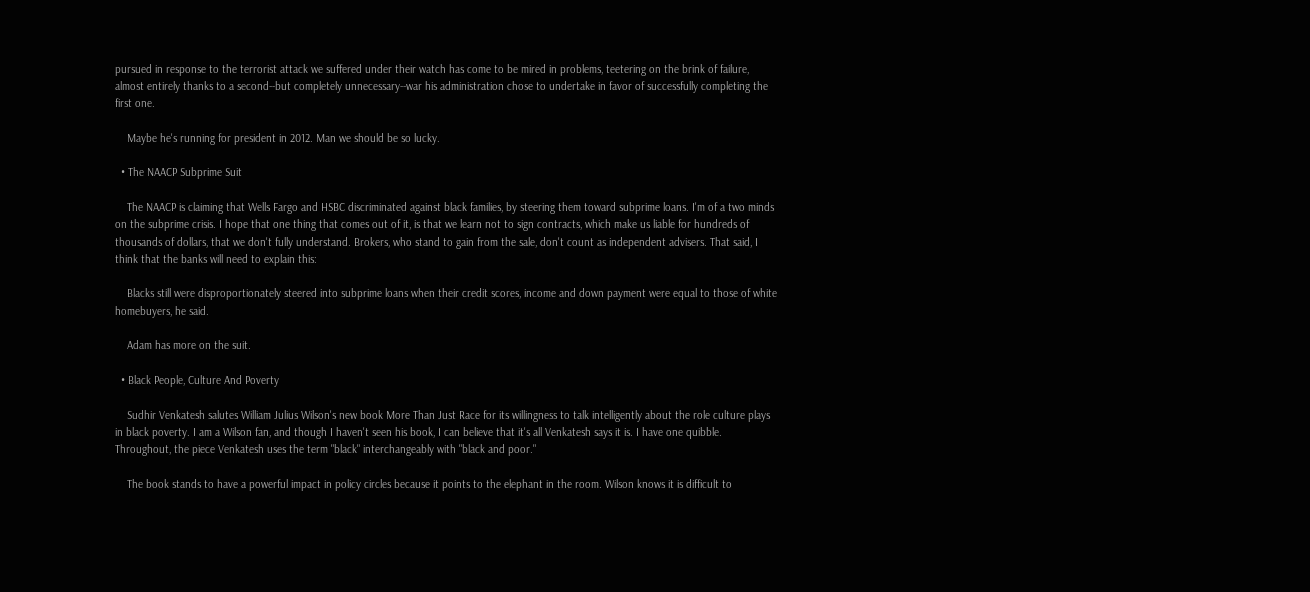pursued in response to the terrorist attack we suffered under their watch has come to be mired in problems, teetering on the brink of failure, almost entirely thanks to a second--but completely unnecessary--war his administration chose to undertake in favor of successfully completing the first one.

    Maybe he's running for president in 2012. Man we should be so lucky.

  • The NAACP Subprime Suit

    The NAACP is claiming that Wells Fargo and HSBC discriminated against black families, by steering them toward subprime loans. I'm of a two minds on the subprime crisis. I hope that one thing that comes out of it, is that we learn not to sign contracts, which make us liable for hundreds of thousands of dollars, that we don't fully understand. Brokers, who stand to gain from the sale, don't count as independent advisers. That said, I think that the banks will need to explain this:

    Blacks still were disproportionately steered into subprime loans when their credit scores, income and down payment were equal to those of white homebuyers, he said.

    Adam has more on the suit.

  • Black People, Culture And Poverty

    Sudhir Venkatesh salutes William Julius Wilson's new book More Than Just Race for its willingness to talk intelligently about the role culture plays in black poverty. I am a Wilson fan, and though I haven't seen his book, I can believe that it's all Venkatesh says it is. I have one quibble. Throughout, the piece Venkatesh uses the term "black" interchangeably with "black and poor."

    The book stands to have a powerful impact in policy circles because it points to the elephant in the room. Wilson knows it is difficult to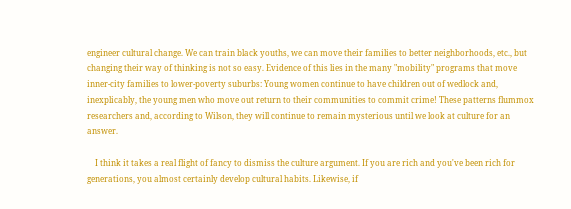engineer cultural change. We can train black youths, we can move their families to better neighborhoods, etc., but changing their way of thinking is not so easy. Evidence of this lies in the many "mobility" programs that move inner-city families to lower-poverty suburbs: Young women continue to have children out of wedlock and, inexplicably, the young men who move out return to their communities to commit crime! These patterns flummox researchers and, according to Wilson, they will continue to remain mysterious until we look at culture for an answer.

    I think it takes a real flight of fancy to dismiss the culture argument. If you are rich and you've been rich for generations, you almost certainly develop cultural habits. Likewise, if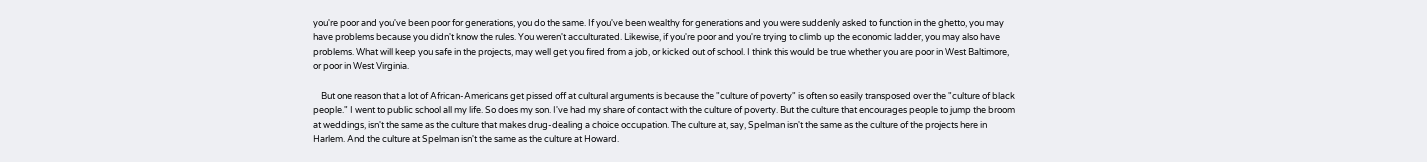you're poor and you've been poor for generations, you do the same. If you've been wealthy for generations and you were suddenly asked to function in the ghetto, you may have problems because you didn't know the rules. You weren't acculturated. Likewise, if you're poor and you're trying to climb up the economic ladder, you may also have problems. What will keep you safe in the projects, may well get you fired from a job, or kicked out of school. I think this would be true whether you are poor in West Baltimore, or poor in West Virginia.

    But one reason that a lot of African-Americans get pissed off at cultural arguments is because the "culture of poverty" is often so easily transposed over the "culture of black people." I went to public school all my life. So does my son. I've had my share of contact with the culture of poverty. But the culture that encourages people to jump the broom at weddings, isn't the same as the culture that makes drug-dealing a choice occupation. The culture at, say, Spelman isn't the same as the culture of the projects here in Harlem. And the culture at Spelman isn't the same as the culture at Howard.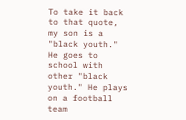To take it back to that quote, my son is a "black youth." He goes to school with other "black youth." He plays on a football team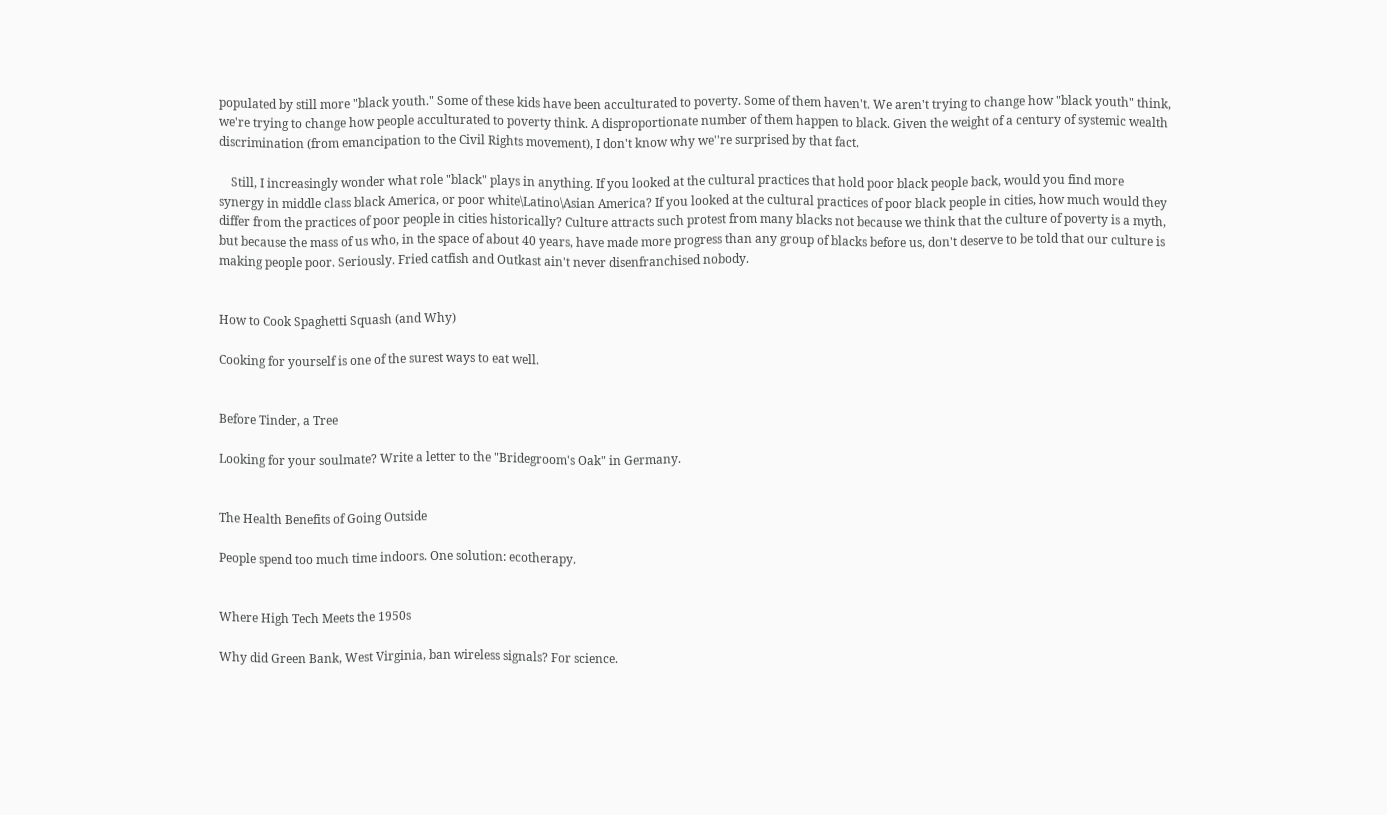populated by still more "black youth." Some of these kids have been acculturated to poverty. Some of them haven't. We aren't trying to change how "black youth" think, we're trying to change how people acculturated to poverty think. A disproportionate number of them happen to black. Given the weight of a century of systemic wealth discrimination (from emancipation to the Civil Rights movement), I don't know why we''re surprised by that fact.

    Still, I increasingly wonder what role "black" plays in anything. If you looked at the cultural practices that hold poor black people back, would you find more synergy in middle class black America, or poor white\Latino\Asian America? If you looked at the cultural practices of poor black people in cities, how much would they differ from the practices of poor people in cities historically? Culture attracts such protest from many blacks not because we think that the culture of poverty is a myth, but because the mass of us who, in the space of about 40 years, have made more progress than any group of blacks before us, don't deserve to be told that our culture is making people poor. Seriously. Fried catfish and Outkast ain't never disenfranchised nobody.


How to Cook Spaghetti Squash (and Why)

Cooking for yourself is one of the surest ways to eat well.


Before Tinder, a Tree

Looking for your soulmate? Write a letter to the "Bridegroom's Oak" in Germany.


The Health Benefits of Going Outside

People spend too much time indoors. One solution: ecotherapy.


Where High Tech Meets the 1950s

Why did Green Bank, West Virginia, ban wireless signals? For science.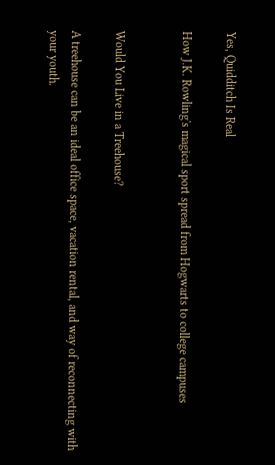Yes, Quidditch Is Real

How J.K. Rowling's magical sport spread from Hogwarts to college campuses


Would You Live in a Treehouse?

A treehouse can be an ideal office space, vacation rental, and way of reconnecting with your youth.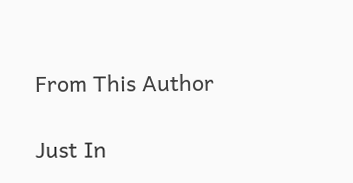From This Author

Just In